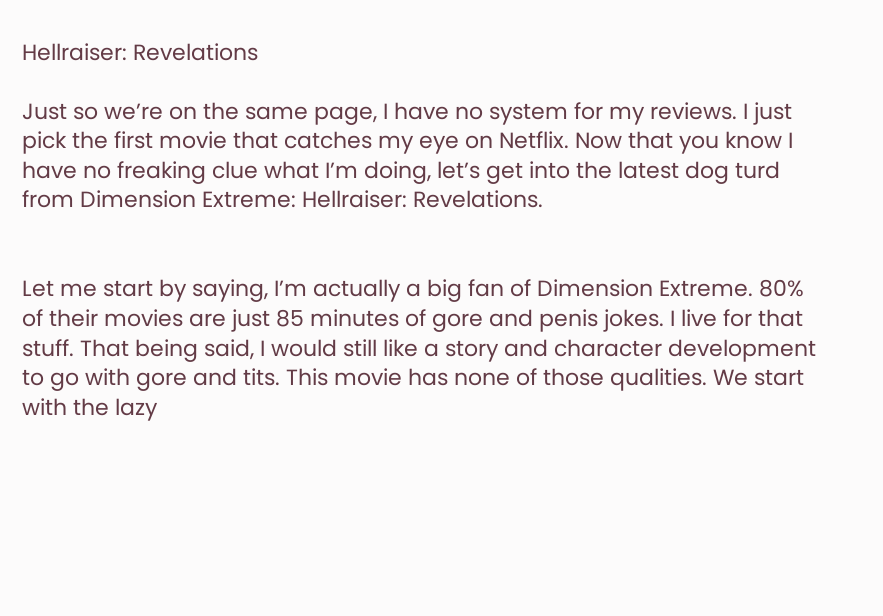Hellraiser: Revelations

Just so we’re on the same page, I have no system for my reviews. I just pick the first movie that catches my eye on Netflix. Now that you know I have no freaking clue what I’m doing, let’s get into the latest dog turd from Dimension Extreme: Hellraiser: Revelations.


Let me start by saying, I’m actually a big fan of Dimension Extreme. 80% of their movies are just 85 minutes of gore and penis jokes. I live for that stuff. That being said, I would still like a story and character development to go with gore and tits. This movie has none of those qualities. We start with the lazy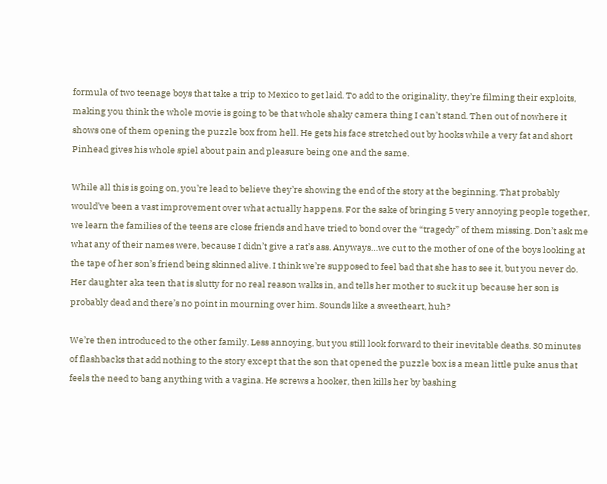formula of two teenage boys that take a trip to Mexico to get laid. To add to the originality, they’re filming their exploits, making you think the whole movie is going to be that whole shaky camera thing I can’t stand. Then out of nowhere it shows one of them opening the puzzle box from hell. He gets his face stretched out by hooks while a very fat and short Pinhead gives his whole spiel about pain and pleasure being one and the same.

While all this is going on, you’re lead to believe they’re showing the end of the story at the beginning. That probably would’ve been a vast improvement over what actually happens. For the sake of bringing 5 very annoying people together, we learn the families of the teens are close friends and have tried to bond over the “tragedy” of them missing. Don’t ask me what any of their names were, because I didn’t give a rat’s ass. Anyways…we cut to the mother of one of the boys looking at the tape of her son’s friend being skinned alive. I think we’re supposed to feel bad that she has to see it, but you never do. Her daughter aka teen that is slutty for no real reason walks in, and tells her mother to suck it up because her son is probably dead and there’s no point in mourning over him. Sounds like a sweetheart, huh?

We’re then introduced to the other family. Less annoying, but you still look forward to their inevitable deaths. 30 minutes of flashbacks that add nothing to the story except that the son that opened the puzzle box is a mean little puke anus that feels the need to bang anything with a vagina. He screws a hooker, then kills her by bashing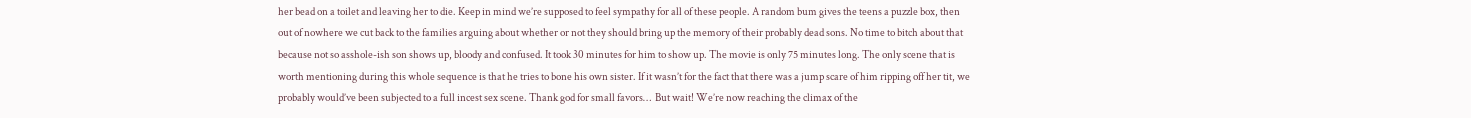her bead on a toilet and leaving her to die. Keep in mind we’re supposed to feel sympathy for all of these people. A random bum gives the teens a puzzle box, then out of nowhere we cut back to the families arguing about whether or not they should bring up the memory of their probably dead sons. No time to bitch about that because not so asshole-ish son shows up, bloody and confused. It took 30 minutes for him to show up. The movie is only 75 minutes long. The only scene that is worth mentioning during this whole sequence is that he tries to bone his own sister. If it wasn’t for the fact that there was a jump scare of him ripping off her tit, we probably would’ve been subjected to a full incest sex scene. Thank god for small favors…  But wait! We’re now reaching the climax of the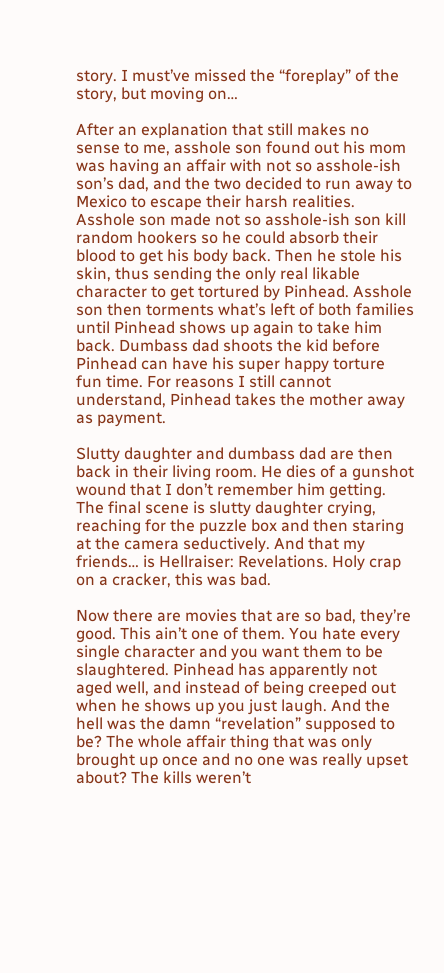story. I must’ve missed the “foreplay” of the story, but moving on…

After an explanation that still makes no sense to me, asshole son found out his mom was having an affair with not so asshole-ish son’s dad, and the two decided to run away to Mexico to escape their harsh realities. Asshole son made not so asshole-ish son kill random hookers so he could absorb their blood to get his body back. Then he stole his skin, thus sending the only real likable character to get tortured by Pinhead. Asshole son then torments what’s left of both families until Pinhead shows up again to take him back. Dumbass dad shoots the kid before Pinhead can have his super happy torture fun time. For reasons I still cannot understand, Pinhead takes the mother away as payment.

Slutty daughter and dumbass dad are then back in their living room. He dies of a gunshot wound that I don’t remember him getting. The final scene is slutty daughter crying, reaching for the puzzle box and then staring at the camera seductively. And that my friends… is Hellraiser: Revelations. Holy crap on a cracker, this was bad.

Now there are movies that are so bad, they’re good. This ain’t one of them. You hate every single character and you want them to be slaughtered. Pinhead has apparently not aged well, and instead of being creeped out when he shows up you just laugh. And the hell was the damn “revelation” supposed to be? The whole affair thing that was only brought up once and no one was really upset about? The kills weren’t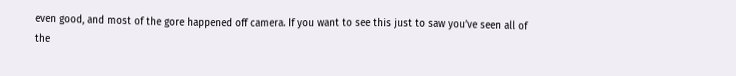even good, and most of the gore happened off camera. If you want to see this just to saw you’ve seen all of the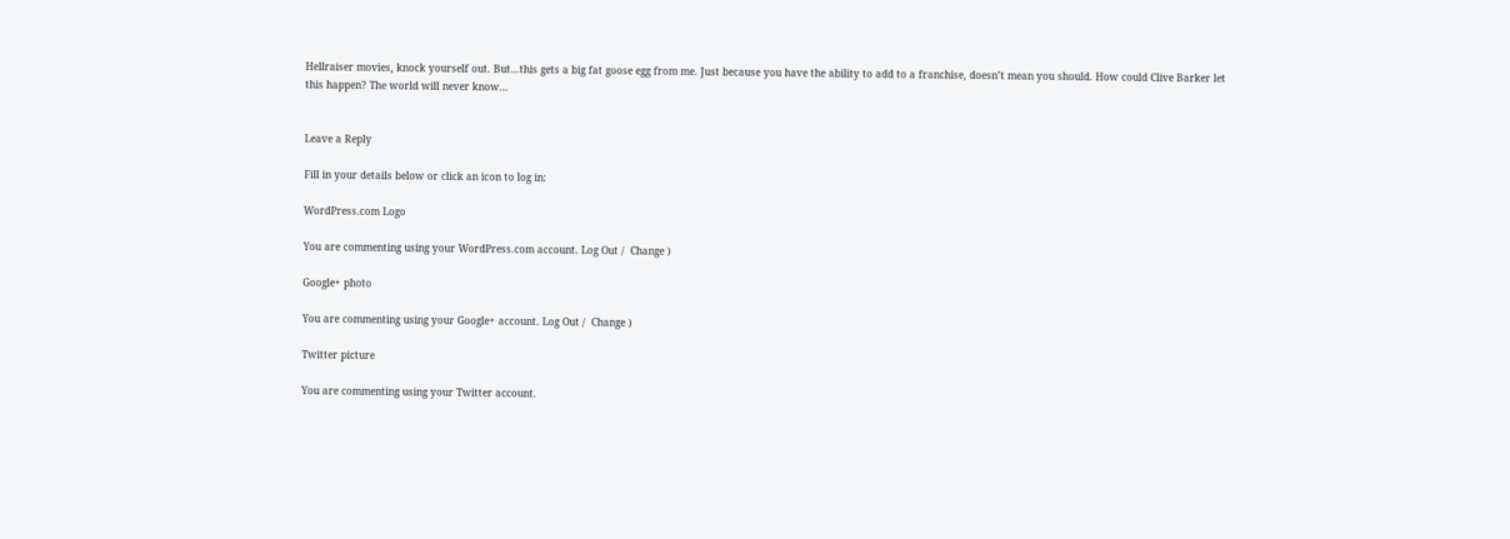Hellraiser movies, knock yourself out. But…this gets a big fat goose egg from me. Just because you have the ability to add to a franchise, doesn’t mean you should. How could Clive Barker let this happen? The world will never know…


Leave a Reply

Fill in your details below or click an icon to log in:

WordPress.com Logo

You are commenting using your WordPress.com account. Log Out /  Change )

Google+ photo

You are commenting using your Google+ account. Log Out /  Change )

Twitter picture

You are commenting using your Twitter account.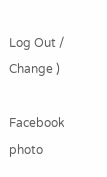Log Out /  Change )

Facebook photo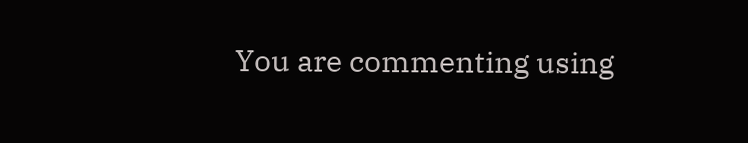You are commenting using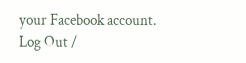your Facebook account. Log Out /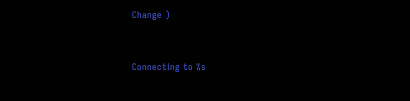Change )


Connecting to %s